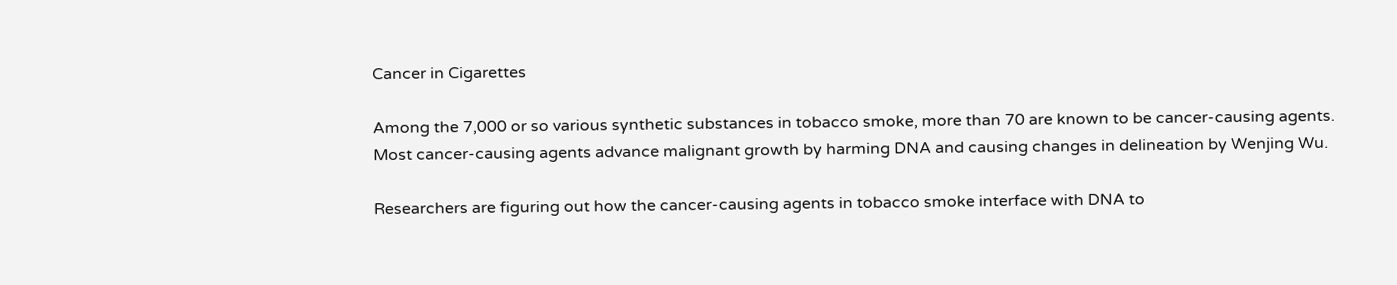Cancer in Cigarettes

Among the 7,000 or so various synthetic substances in tobacco smoke, more than 70 are known to be cancer-causing agents. Most cancer-causing agents advance malignant growth by harming DNA and causing changes in delineation by Wenjing Wu.

Researchers are figuring out how the cancer-causing agents in tobacco smoke interface with DNA to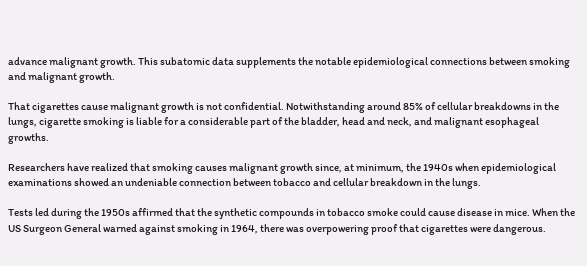advance malignant growth. This subatomic data supplements the notable epidemiological connections between smoking and malignant growth.

That cigarettes cause malignant growth is not confidential. Notwithstanding around 85% of cellular breakdowns in the lungs, cigarette smoking is liable for a considerable part of the bladder, head and neck, and malignant esophageal growths.

Researchers have realized that smoking causes malignant growth since, at minimum, the 1940s when epidemiological examinations showed an undeniable connection between tobacco and cellular breakdown in the lungs.

Tests led during the 1950s affirmed that the synthetic compounds in tobacco smoke could cause disease in mice. When the US Surgeon General warned against smoking in 1964, there was overpowering proof that cigarettes were dangerous.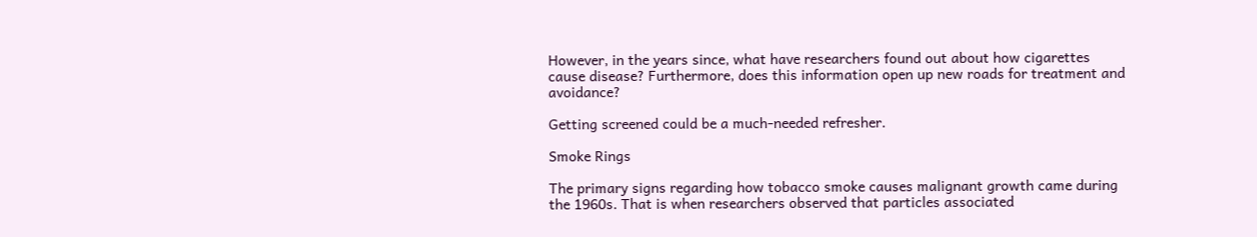However, in the years since, what have researchers found out about how cigarettes cause disease? Furthermore, does this information open up new roads for treatment and avoidance?

Getting screened could be a much-needed refresher.

Smoke Rings

The primary signs regarding how tobacco smoke causes malignant growth came during the 1960s. That is when researchers observed that particles associated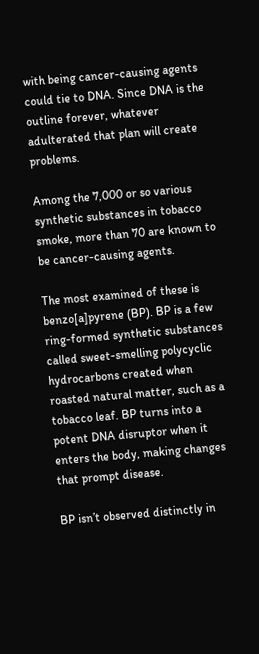with being cancer-causing agents could tie to DNA. Since DNA is the outline forever, whatever adulterated that plan will create problems.

Among the 7,000 or so various synthetic substances in tobacco smoke, more than 70 are known to be cancer-causing agents.

The most examined of these is benzo[a]pyrene (BP). BP is a few ring-formed synthetic substances called sweet-smelling polycyclic hydrocarbons created when roasted natural matter, such as a tobacco leaf. BP turns into a potent DNA disruptor when it enters the body, making changes that prompt disease.

BP isn’t observed distinctly in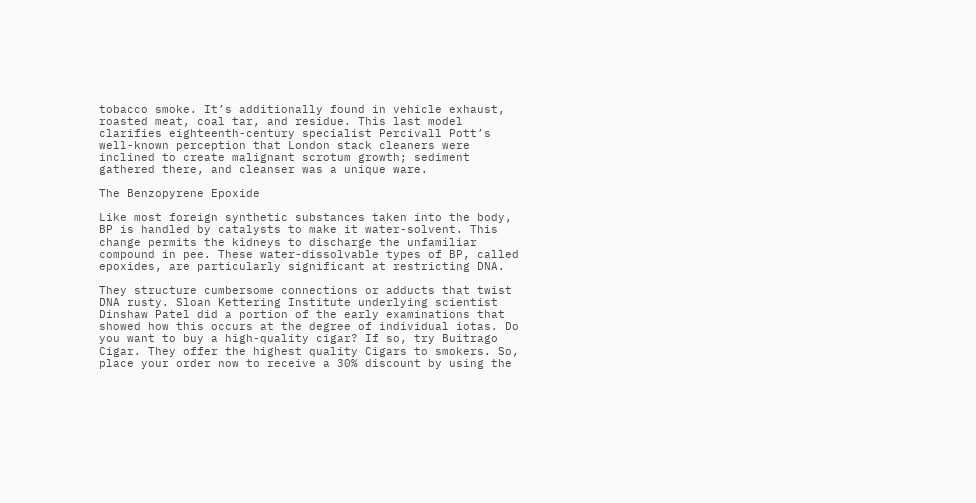tobacco smoke. It’s additionally found in vehicle exhaust, roasted meat, coal tar, and residue. This last model clarifies eighteenth-century specialist Percivall Pott’s well-known perception that London stack cleaners were inclined to create malignant scrotum growth; sediment gathered there, and cleanser was a unique ware.

The Benzopyrene Epoxide

Like most foreign synthetic substances taken into the body, BP is handled by catalysts to make it water-solvent. This change permits the kidneys to discharge the unfamiliar compound in pee. These water-dissolvable types of BP, called epoxides, are particularly significant at restricting DNA.

They structure cumbersome connections or adducts that twist DNA rusty. Sloan Kettering Institute underlying scientist Dinshaw Patel did a portion of the early examinations that showed how this occurs at the degree of individual iotas. Do you want to buy a high-quality cigar? If so, try Buitrago Cigar. They offer the highest quality Cigars to smokers. So, place your order now to receive a 30% discount by using the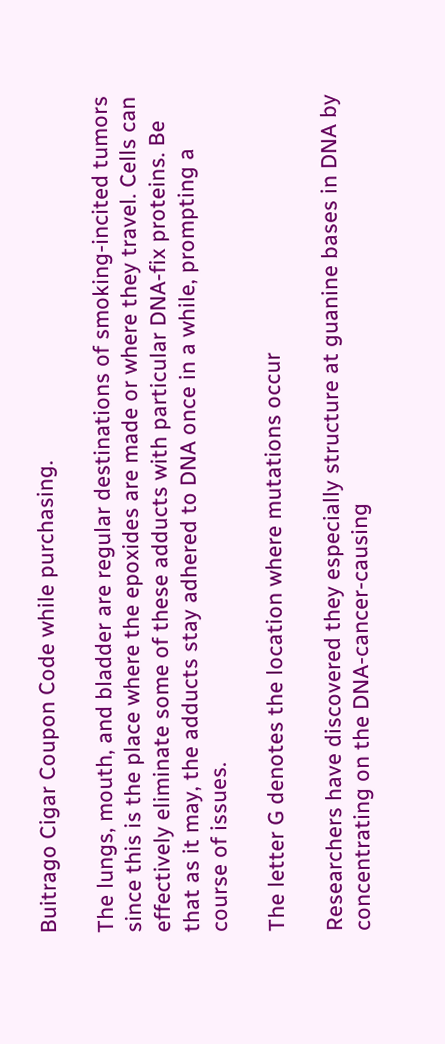Buitrago Cigar Coupon Code while purchasing.

The lungs, mouth, and bladder are regular destinations of smoking-incited tumors since this is the place where the epoxides are made or where they travel. Cells can effectively eliminate some of these adducts with particular DNA-fix proteins. Be that as it may, the adducts stay adhered to DNA once in a while, prompting a course of issues.

The letter G denotes the location where mutations occur

Researchers have discovered they especially structure at guanine bases in DNA by concentrating on the DNA-cancer-causing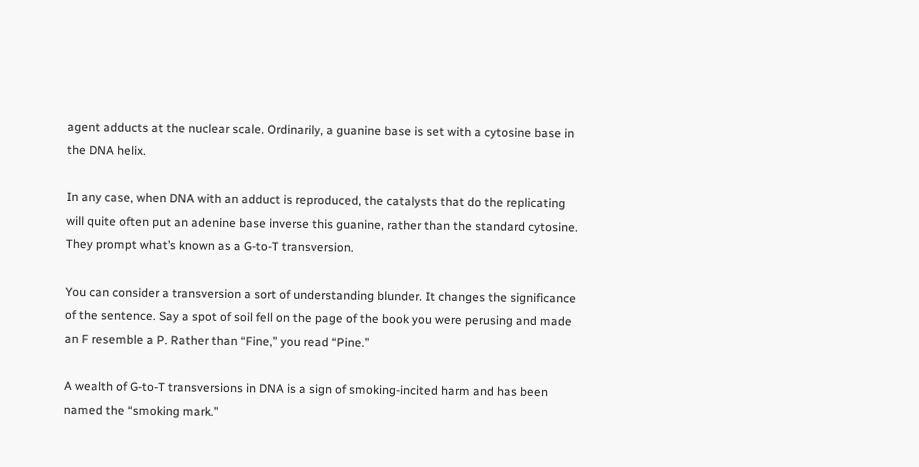agent adducts at the nuclear scale. Ordinarily, a guanine base is set with a cytosine base in the DNA helix.

In any case, when DNA with an adduct is reproduced, the catalysts that do the replicating will quite often put an adenine base inverse this guanine, rather than the standard cytosine. They prompt what’s known as a G-to-T transversion.

You can consider a transversion a sort of understanding blunder. It changes the significance of the sentence. Say a spot of soil fell on the page of the book you were perusing and made an F resemble a P. Rather than “Fine,” you read “Pine.”

A wealth of G-to-T transversions in DNA is a sign of smoking-incited harm and has been named the “smoking mark.”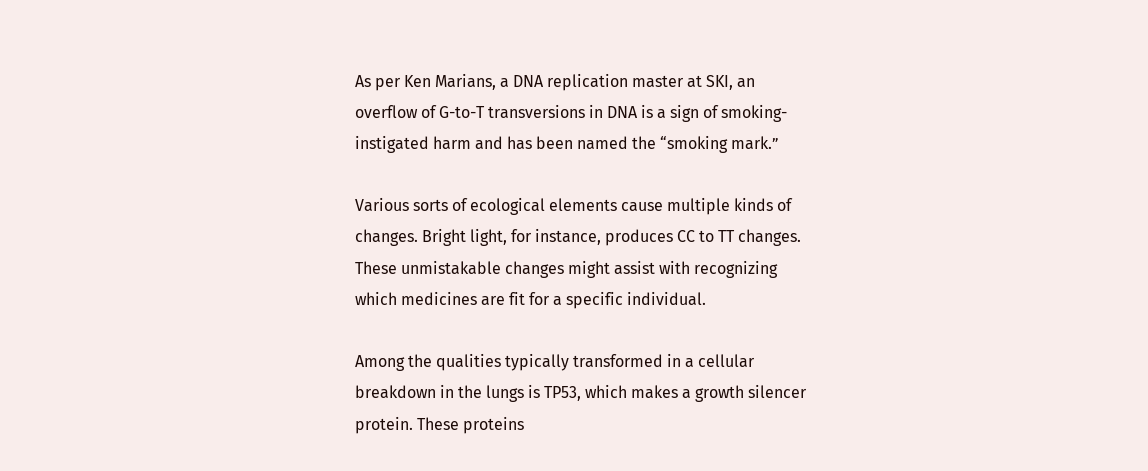As per Ken Marians, a DNA replication master at SKI, an overflow of G-to-T transversions in DNA is a sign of smoking-instigated harm and has been named the “smoking mark.”

Various sorts of ecological elements cause multiple kinds of changes. Bright light, for instance, produces CC to TT changes. These unmistakable changes might assist with recognizing which medicines are fit for a specific individual.

Among the qualities typically transformed in a cellular breakdown in the lungs is TP53, which makes a growth silencer protein. These proteins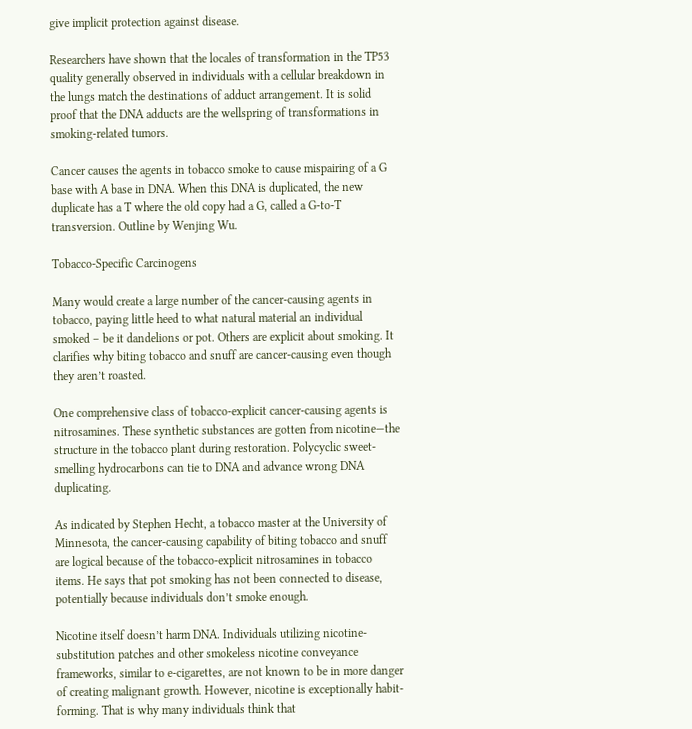give implicit protection against disease.

Researchers have shown that the locales of transformation in the TP53 quality generally observed in individuals with a cellular breakdown in the lungs match the destinations of adduct arrangement. It is solid proof that the DNA adducts are the wellspring of transformations in smoking-related tumors.

Cancer causes the agents in tobacco smoke to cause mispairing of a G base with A base in DNA. When this DNA is duplicated, the new duplicate has a T where the old copy had a G, called a G-to-T transversion. Outline by Wenjing Wu.

Tobacco-Specific Carcinogens

Many would create a large number of the cancer-causing agents in tobacco, paying little heed to what natural material an individual smoked – be it dandelions or pot. Others are explicit about smoking. It clarifies why biting tobacco and snuff are cancer-causing even though they aren’t roasted.

One comprehensive class of tobacco-explicit cancer-causing agents is nitrosamines. These synthetic substances are gotten from nicotine—the structure in the tobacco plant during restoration. Polycyclic sweet-smelling hydrocarbons can tie to DNA and advance wrong DNA duplicating.

As indicated by Stephen Hecht, a tobacco master at the University of Minnesota, the cancer-causing capability of biting tobacco and snuff are logical because of the tobacco-explicit nitrosamines in tobacco items. He says that pot smoking has not been connected to disease, potentially because individuals don’t smoke enough.

Nicotine itself doesn’t harm DNA. Individuals utilizing nicotine-substitution patches and other smokeless nicotine conveyance frameworks, similar to e-cigarettes, are not known to be in more danger of creating malignant growth. However, nicotine is exceptionally habit-forming. That is why many individuals think that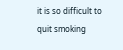it is so difficult to quit smoking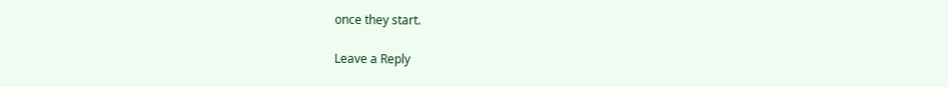once they start.

Leave a Reply